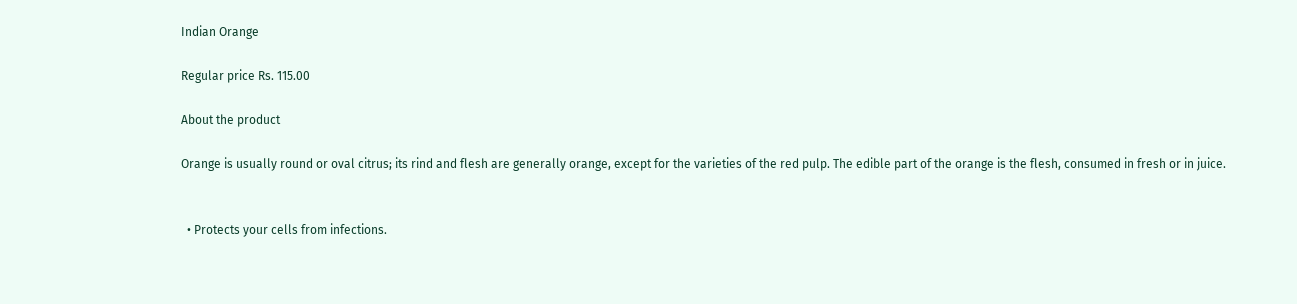Indian Orange

Regular price Rs. 115.00

About the product

Orange is usually round or oval citrus; its rind and flesh are generally orange, except for the varieties of the red pulp. The edible part of the orange is the flesh, consumed in fresh or in juice.


  • Protects your cells from infections.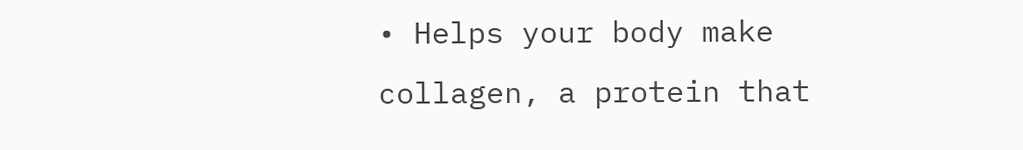• Helps your body make collagen, a protein that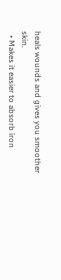heals wounds and gives you smoother skin.
  • Makes it easier to absorb iron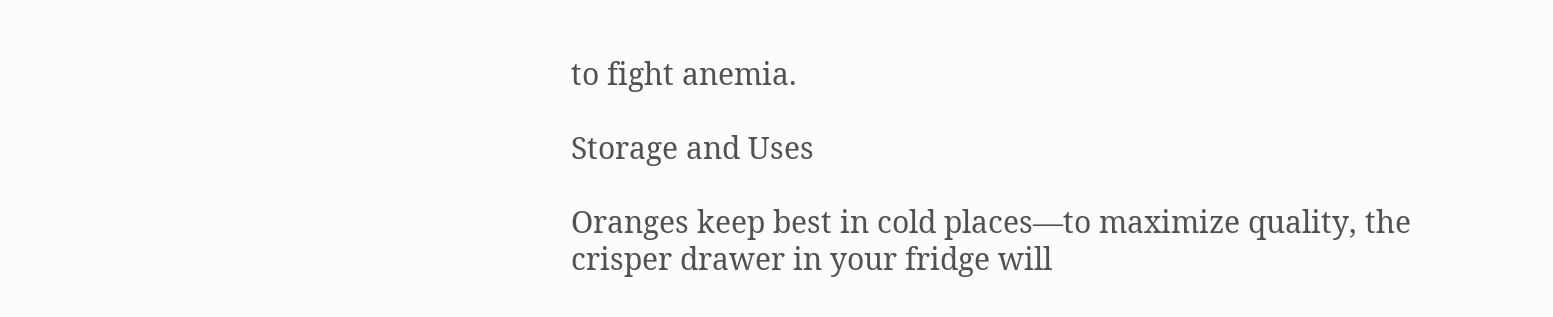to fight anemia.

Storage and Uses

Oranges keep best in cold places—to maximize quality, the crisper drawer in your fridge will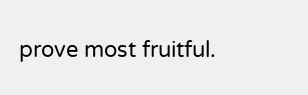prove most fruitful.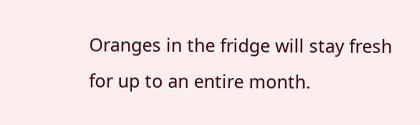Oranges in the fridge will stay fresh for up to an entire month.